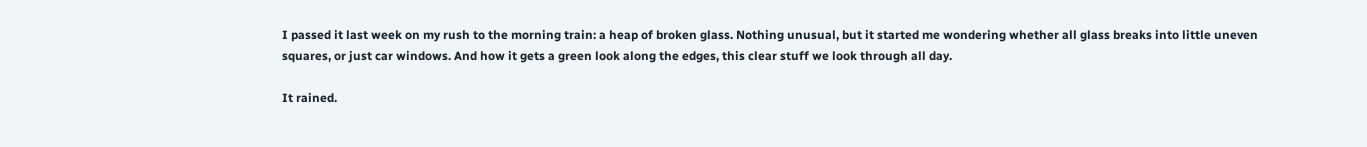I passed it last week on my rush to the morning train: a heap of broken glass. Nothing unusual, but it started me wondering whether all glass breaks into little uneven squares, or just car windows. And how it gets a green look along the edges, this clear stuff we look through all day.

It rained.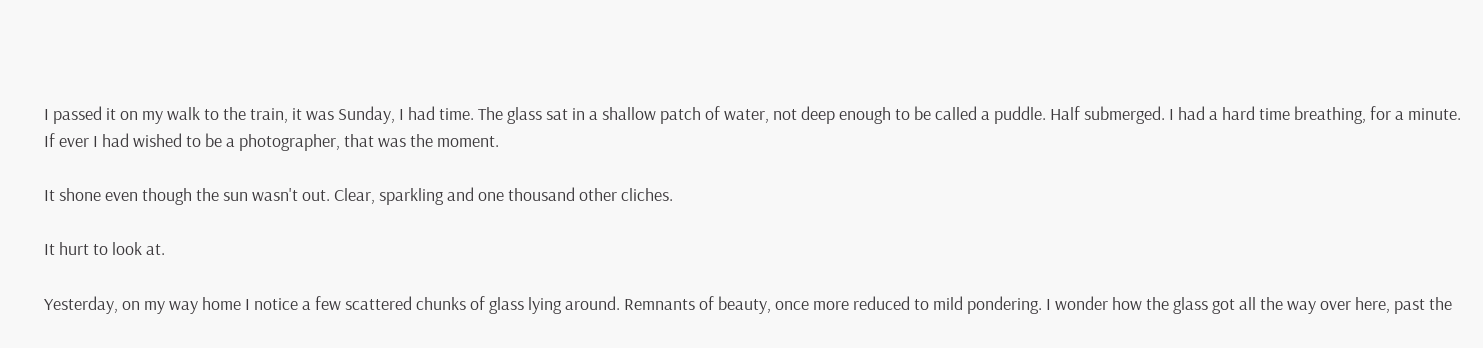I passed it on my walk to the train, it was Sunday, I had time. The glass sat in a shallow patch of water, not deep enough to be called a puddle. Half submerged. I had a hard time breathing, for a minute. If ever I had wished to be a photographer, that was the moment.

It shone even though the sun wasn't out. Clear, sparkling and one thousand other cliches.

It hurt to look at.

Yesterday, on my way home I notice a few scattered chunks of glass lying around. Remnants of beauty, once more reduced to mild pondering. I wonder how the glass got all the way over here, past the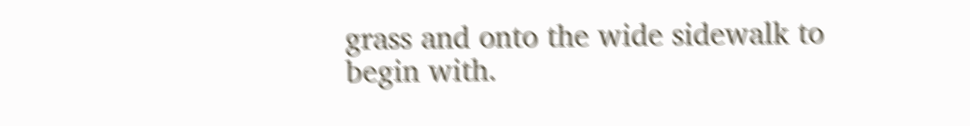grass and onto the wide sidewalk to begin with.